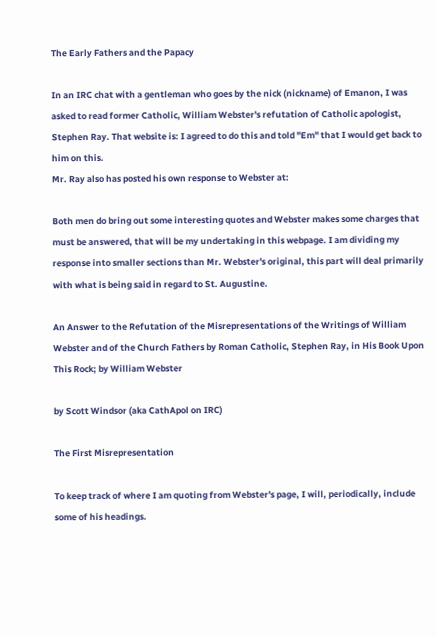The Early Fathers and the Papacy

In an IRC chat with a gentleman who goes by the nick (nickname) of Emanon, I was asked to read former Catholic, William Webster's refutation of Catholic apologist, Stephen Ray. That website is: I agreed to do this and told "Em" that I would get back to him on this.
Mr. Ray also has posted his own response to Webster at:

Both men do bring out some interesting quotes and Webster makes some charges that must be answered, that will be my undertaking in this webpage. I am dividing my response into smaller sections than Mr. Webster's original, this part will deal primarily with what is being said in regard to St. Augustine.

An Answer to the Refutation of the Misrepresentations of the Writings of William Webster and of the Church Fathers by Roman Catholic, Stephen Ray, in His Book Upon This Rock; by William Webster

by Scott Windsor (aka CathApol on IRC)

The First Misrepresentation

To keep track of where I am quoting from Webster's page, I will, periodically, include some of his headings.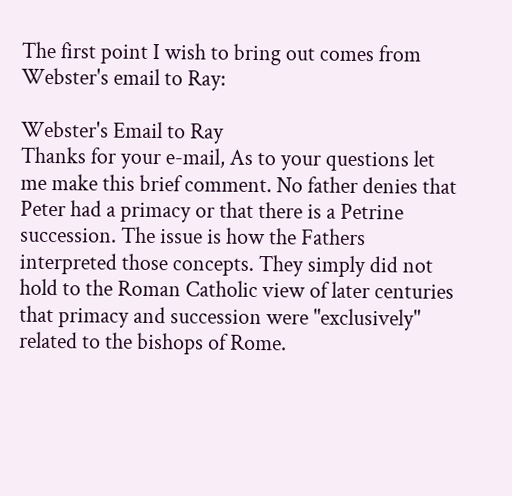The first point I wish to bring out comes from Webster's email to Ray:

Webster's Email to Ray
Thanks for your e-mail, As to your questions let me make this brief comment. No father denies that Peter had a primacy or that there is a Petrine succession. The issue is how the Fathers interpreted those concepts. They simply did not hold to the Roman Catholic view of later centuries that primacy and succession were "exclusively" related to the bishops of Rome.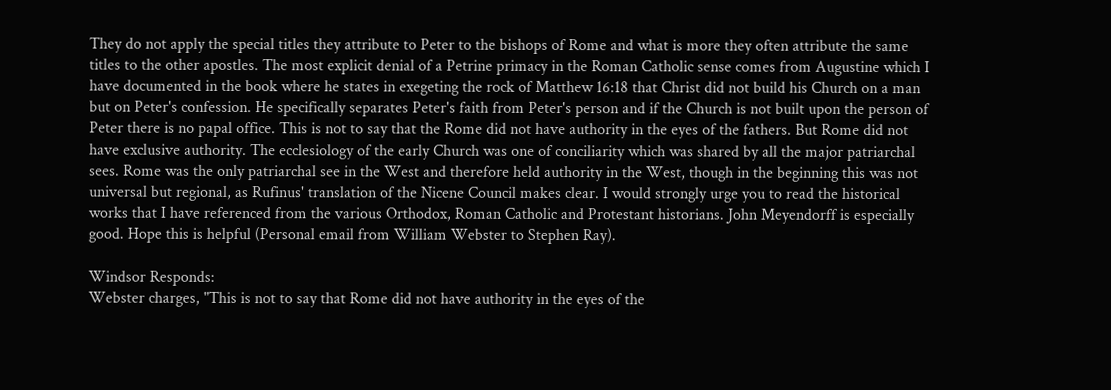They do not apply the special titles they attribute to Peter to the bishops of Rome and what is more they often attribute the same titles to the other apostles. The most explicit denial of a Petrine primacy in the Roman Catholic sense comes from Augustine which I have documented in the book where he states in exegeting the rock of Matthew 16:18 that Christ did not build his Church on a man but on Peter's confession. He specifically separates Peter's faith from Peter's person and if the Church is not built upon the person of Peter there is no papal office. This is not to say that the Rome did not have authority in the eyes of the fathers. But Rome did not have exclusive authority. The ecclesiology of the early Church was one of conciliarity which was shared by all the major patriarchal sees. Rome was the only patriarchal see in the West and therefore held authority in the West, though in the beginning this was not universal but regional, as Rufinus' translation of the Nicene Council makes clear. I would strongly urge you to read the historical works that I have referenced from the various Orthodox, Roman Catholic and Protestant historians. John Meyendorff is especially good. Hope this is helpful (Personal email from William Webster to Stephen Ray).

Windsor Responds:
Webster charges, "This is not to say that Rome did not have authority in the eyes of the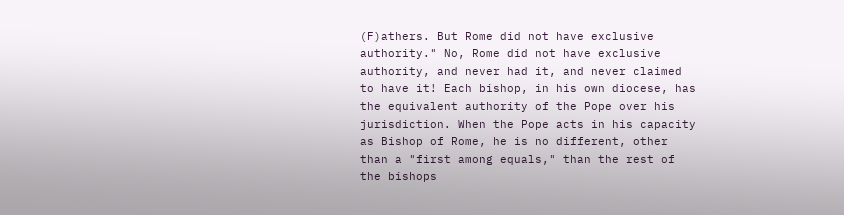(F)athers. But Rome did not have exclusive authority." No, Rome did not have exclusive authority, and never had it, and never claimed to have it! Each bishop, in his own diocese, has the equivalent authority of the Pope over his jurisdiction. When the Pope acts in his capacity as Bishop of Rome, he is no different, other than a "first among equals," than the rest of the bishops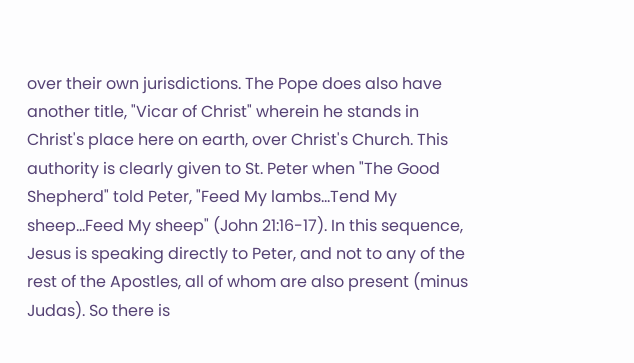over their own jurisdictions. The Pope does also have another title, "Vicar of Christ" wherein he stands in Christ's place here on earth, over Christ's Church. This authority is clearly given to St. Peter when "The Good Shepherd" told Peter, "Feed My lambs...Tend My sheep...Feed My sheep" (John 21:16-17). In this sequence, Jesus is speaking directly to Peter, and not to any of the rest of the Apostles, all of whom are also present (minus Judas). So there is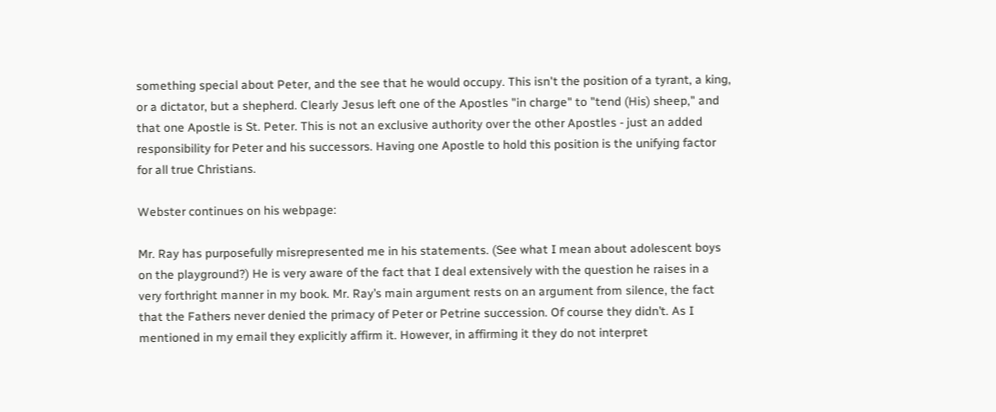something special about Peter, and the see that he would occupy. This isn't the position of a tyrant, a king, or a dictator, but a shepherd. Clearly Jesus left one of the Apostles "in charge" to "tend (His) sheep," and that one Apostle is St. Peter. This is not an exclusive authority over the other Apostles - just an added responsibility for Peter and his successors. Having one Apostle to hold this position is the unifying factor for all true Christians.

Webster continues on his webpage:

Mr. Ray has purposefully misrepresented me in his statements. (See what I mean about adolescent boys on the playground?) He is very aware of the fact that I deal extensively with the question he raises in a very forthright manner in my book. Mr. Ray’s main argument rests on an argument from silence, the fact that the Fathers never denied the primacy of Peter or Petrine succession. Of course they didn’t. As I mentioned in my email they explicitly affirm it. However, in affirming it they do not interpret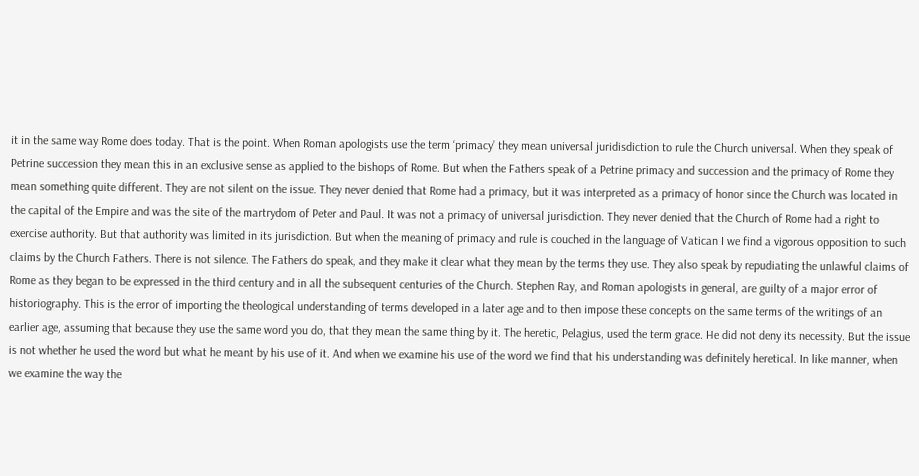it in the same way Rome does today. That is the point. When Roman apologists use the term ‘primacy’ they mean universal juridisdiction to rule the Church universal. When they speak of Petrine succession they mean this in an exclusive sense as applied to the bishops of Rome. But when the Fathers speak of a Petrine primacy and succession and the primacy of Rome they mean something quite different. They are not silent on the issue. They never denied that Rome had a primacy, but it was interpreted as a primacy of honor since the Church was located in the capital of the Empire and was the site of the martrydom of Peter and Paul. It was not a primacy of universal jurisdiction. They never denied that the Church of Rome had a right to exercise authority. But that authority was limited in its jurisdiction. But when the meaning of primacy and rule is couched in the language of Vatican I we find a vigorous opposition to such claims by the Church Fathers. There is not silence. The Fathers do speak, and they make it clear what they mean by the terms they use. They also speak by repudiating the unlawful claims of Rome as they began to be expressed in the third century and in all the subsequent centuries of the Church. Stephen Ray, and Roman apologists in general, are guilty of a major error of historiography. This is the error of importing the theological understanding of terms developed in a later age and to then impose these concepts on the same terms of the writings of an earlier age, assuming that because they use the same word you do, that they mean the same thing by it. The heretic, Pelagius, used the term grace. He did not deny its necessity. But the issue is not whether he used the word but what he meant by his use of it. And when we examine his use of the word we find that his understanding was definitely heretical. In like manner, when we examine the way the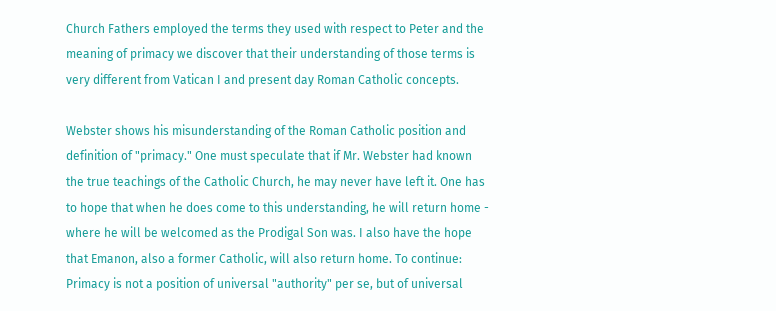Church Fathers employed the terms they used with respect to Peter and the meaning of primacy we discover that their understanding of those terms is very different from Vatican I and present day Roman Catholic concepts.

Webster shows his misunderstanding of the Roman Catholic position and definition of "primacy." One must speculate that if Mr. Webster had known the true teachings of the Catholic Church, he may never have left it. One has to hope that when he does come to this understanding, he will return home - where he will be welcomed as the Prodigal Son was. I also have the hope that Emanon, also a former Catholic, will also return home. To continue: Primacy is not a position of universal "authority" per se, but of universal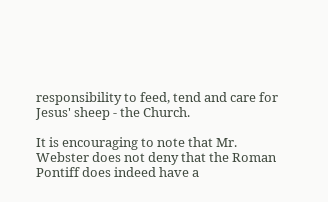responsibility to feed, tend and care for Jesus' sheep - the Church.

It is encouraging to note that Mr. Webster does not deny that the Roman Pontiff does indeed have a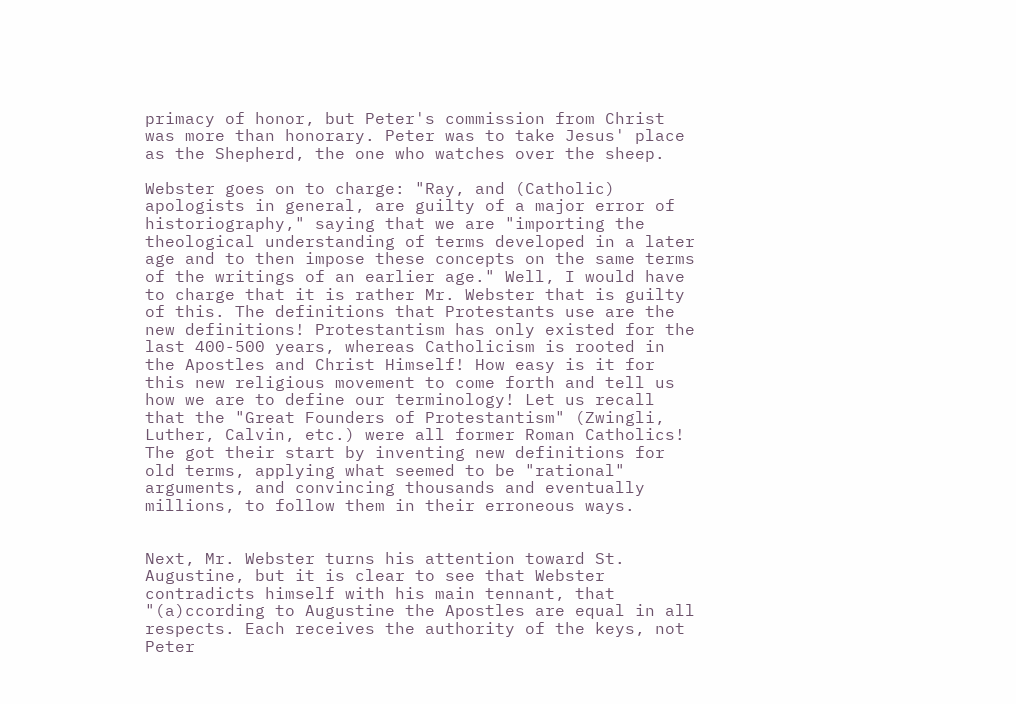primacy of honor, but Peter's commission from Christ was more than honorary. Peter was to take Jesus' place as the Shepherd, the one who watches over the sheep.

Webster goes on to charge: "Ray, and (Catholic) apologists in general, are guilty of a major error of historiography," saying that we are "importing the theological understanding of terms developed in a later age and to then impose these concepts on the same terms of the writings of an earlier age." Well, I would have to charge that it is rather Mr. Webster that is guilty of this. The definitions that Protestants use are the new definitions! Protestantism has only existed for the last 400-500 years, whereas Catholicism is rooted in the Apostles and Christ Himself! How easy is it for this new religious movement to come forth and tell us how we are to define our terminology! Let us recall that the "Great Founders of Protestantism" (Zwingli, Luther, Calvin, etc.) were all former Roman Catholics! The got their start by inventing new definitions for old terms, applying what seemed to be "rational" arguments, and convincing thousands and eventually millions, to follow them in their erroneous ways.


Next, Mr. Webster turns his attention toward St. Augustine, but it is clear to see that Webster contradicts himself with his main tennant, that "(a)ccording to Augustine the Apostles are equal in all respects. Each receives the authority of the keys, not Peter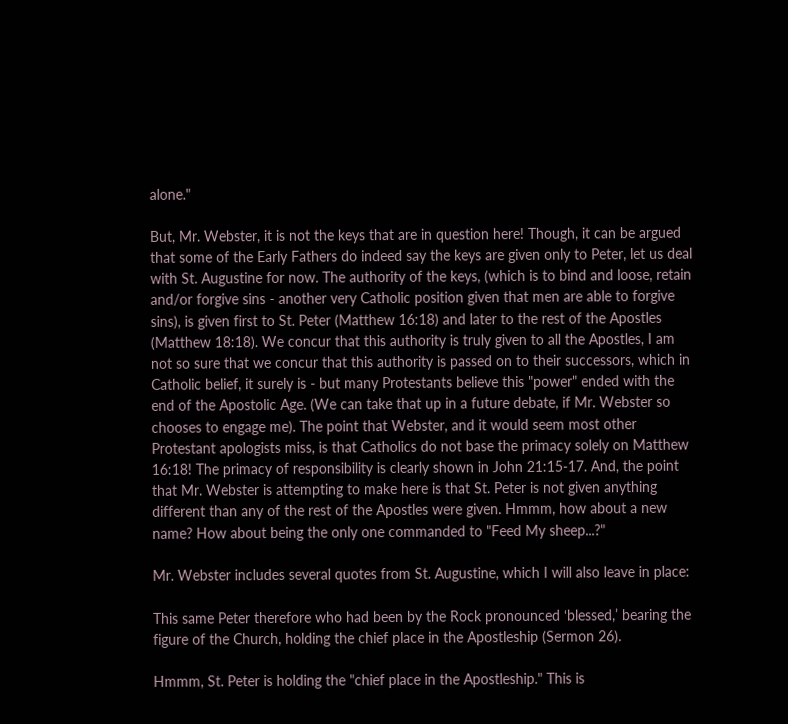alone."

But, Mr. Webster, it is not the keys that are in question here! Though, it can be argued that some of the Early Fathers do indeed say the keys are given only to Peter, let us deal with St. Augustine for now. The authority of the keys, (which is to bind and loose, retain and/or forgive sins - another very Catholic position given that men are able to forgive sins), is given first to St. Peter (Matthew 16:18) and later to the rest of the Apostles (Matthew 18:18). We concur that this authority is truly given to all the Apostles, I am not so sure that we concur that this authority is passed on to their successors, which in Catholic belief, it surely is - but many Protestants believe this "power" ended with the end of the Apostolic Age. (We can take that up in a future debate, if Mr. Webster so chooses to engage me). The point that Webster, and it would seem most other Protestant apologists miss, is that Catholics do not base the primacy solely on Matthew 16:18! The primacy of responsibility is clearly shown in John 21:15-17. And, the point that Mr. Webster is attempting to make here is that St. Peter is not given anything different than any of the rest of the Apostles were given. Hmmm, how about a new name? How about being the only one commanded to "Feed My sheep...?"

Mr. Webster includes several quotes from St. Augustine, which I will also leave in place:

This same Peter therefore who had been by the Rock pronounced ‘blessed,’ bearing the figure of the Church, holding the chief place in the Apostleship (Sermon 26).

Hmmm, St. Peter is holding the "chief place in the Apostleship." This is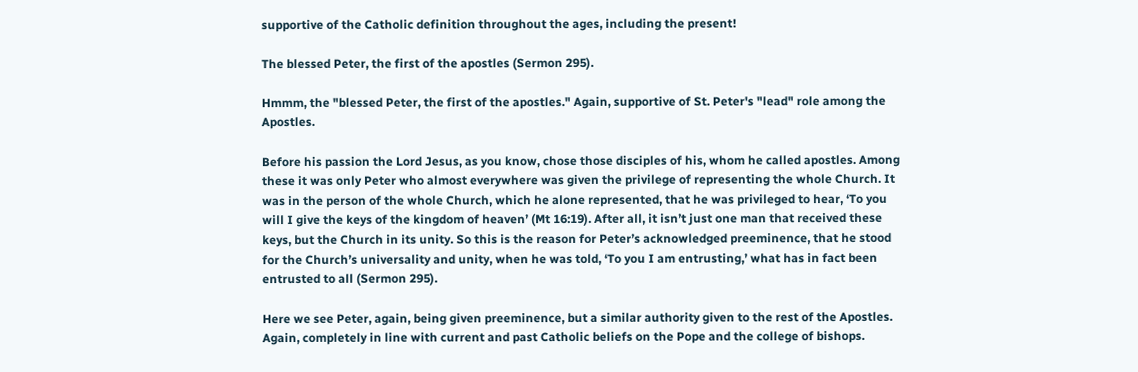supportive of the Catholic definition throughout the ages, including the present!

The blessed Peter, the first of the apostles (Sermon 295).

Hmmm, the "blessed Peter, the first of the apostles." Again, supportive of St. Peter's "lead" role among the Apostles.

Before his passion the Lord Jesus, as you know, chose those disciples of his, whom he called apostles. Among these it was only Peter who almost everywhere was given the privilege of representing the whole Church. It was in the person of the whole Church, which he alone represented, that he was privileged to hear, ‘To you will I give the keys of the kingdom of heaven’ (Mt 16:19). After all, it isn’t just one man that received these keys, but the Church in its unity. So this is the reason for Peter’s acknowledged preeminence, that he stood for the Church’s universality and unity, when he was told, ‘To you I am entrusting,’ what has in fact been entrusted to all (Sermon 295).

Here we see Peter, again, being given preeminence, but a similar authority given to the rest of the Apostles. Again, completely in line with current and past Catholic beliefs on the Pope and the college of bishops.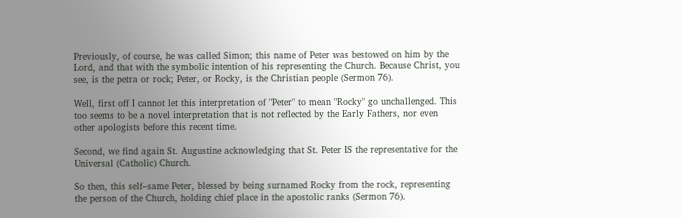Previously, of course, he was called Simon; this name of Peter was bestowed on him by the Lord, and that with the symbolic intention of his representing the Church. Because Christ, you see, is the petra or rock; Peter, or Rocky, is the Christian people (Sermon 76).

Well, first off I cannot let this interpretation of "Peter" to mean "Rocky" go unchallenged. This too seems to be a novel interpretation that is not reflected by the Early Fathers, nor even other apologists before this recent time.

Second, we find again St. Augustine acknowledging that St. Peter IS the representative for the Universal (Catholic) Church.

So then, this self–same Peter, blessed by being surnamed Rocky from the rock, representing the person of the Church, holding chief place in the apostolic ranks (Sermon 76).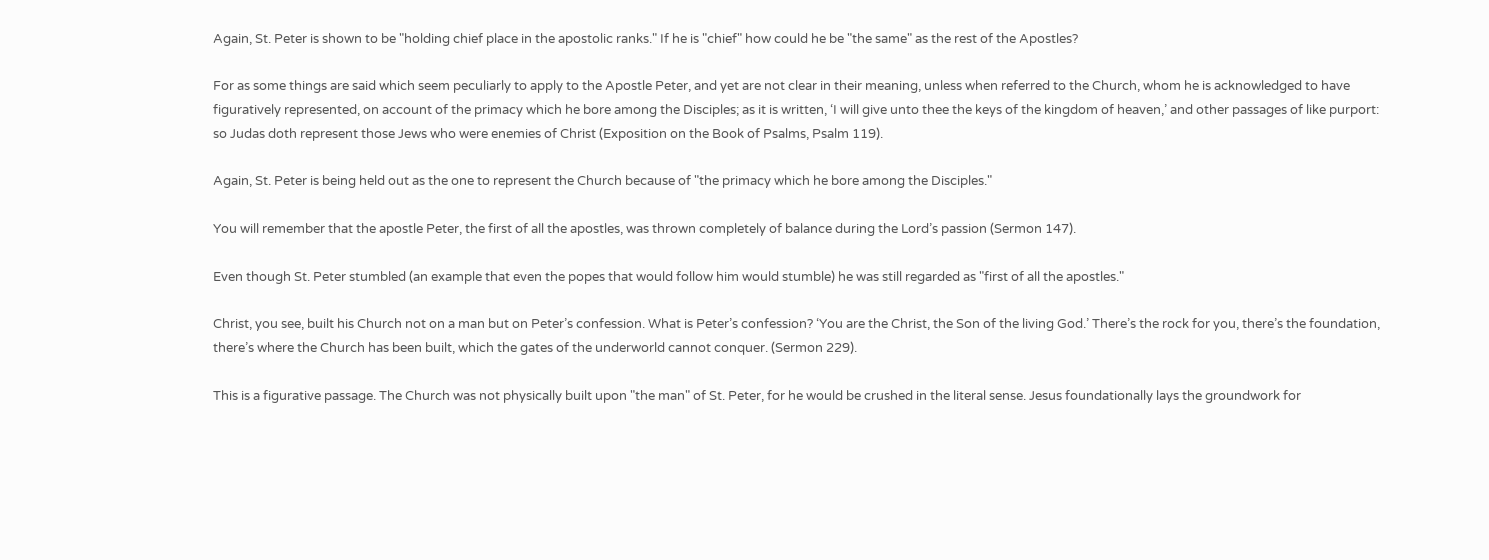Again, St. Peter is shown to be "holding chief place in the apostolic ranks." If he is "chief" how could he be "the same" as the rest of the Apostles?

For as some things are said which seem peculiarly to apply to the Apostle Peter, and yet are not clear in their meaning, unless when referred to the Church, whom he is acknowledged to have figuratively represented, on account of the primacy which he bore among the Disciples; as it is written, ‘I will give unto thee the keys of the kingdom of heaven,’ and other passages of like purport: so Judas doth represent those Jews who were enemies of Christ (Exposition on the Book of Psalms, Psalm 119).

Again, St. Peter is being held out as the one to represent the Church because of "the primacy which he bore among the Disciples."

You will remember that the apostle Peter, the first of all the apostles, was thrown completely of balance during the Lord’s passion (Sermon 147).

Even though St. Peter stumbled (an example that even the popes that would follow him would stumble) he was still regarded as "first of all the apostles."

Christ, you see, built his Church not on a man but on Peter’s confession. What is Peter’s confession? ‘You are the Christ, the Son of the living God.’ There’s the rock for you, there’s the foundation, there’s where the Church has been built, which the gates of the underworld cannot conquer. (Sermon 229).

This is a figurative passage. The Church was not physically built upon "the man" of St. Peter, for he would be crushed in the literal sense. Jesus foundationally lays the groundwork for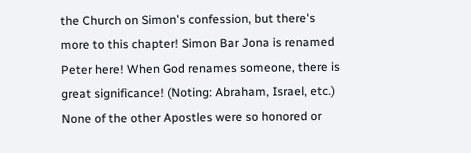the Church on Simon's confession, but there's more to this chapter! Simon Bar Jona is renamed Peter here! When God renames someone, there is great significance! (Noting: Abraham, Israel, etc.) None of the other Apostles were so honored or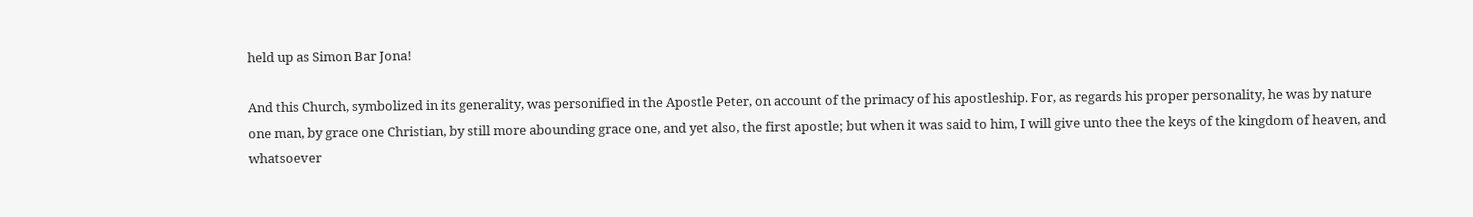held up as Simon Bar Jona!

And this Church, symbolized in its generality, was personified in the Apostle Peter, on account of the primacy of his apostleship. For, as regards his proper personality, he was by nature one man, by grace one Christian, by still more abounding grace one, and yet also, the first apostle; but when it was said to him, I will give unto thee the keys of the kingdom of heaven, and whatsoever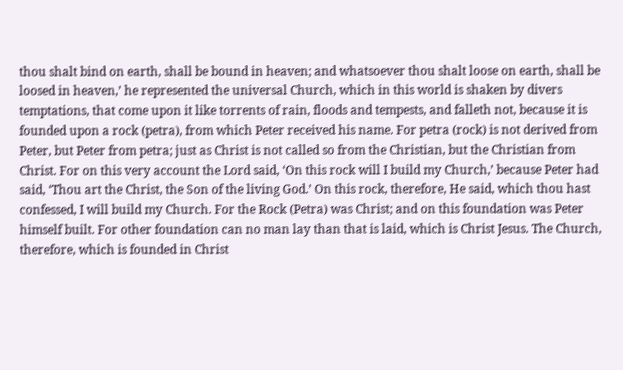thou shalt bind on earth, shall be bound in heaven; and whatsoever thou shalt loose on earth, shall be loosed in heaven,’ he represented the universal Church, which in this world is shaken by divers temptations, that come upon it like torrents of rain, floods and tempests, and falleth not, because it is founded upon a rock (petra), from which Peter received his name. For petra (rock) is not derived from Peter, but Peter from petra; just as Christ is not called so from the Christian, but the Christian from Christ. For on this very account the Lord said, ‘On this rock will I build my Church,’ because Peter had said, ‘Thou art the Christ, the Son of the living God.’ On this rock, therefore, He said, which thou hast confessed, I will build my Church. For the Rock (Petra) was Christ; and on this foundation was Peter himself built. For other foundation can no man lay than that is laid, which is Christ Jesus. The Church, therefore, which is founded in Christ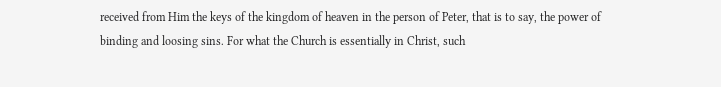received from Him the keys of the kingdom of heaven in the person of Peter, that is to say, the power of binding and loosing sins. For what the Church is essentially in Christ, such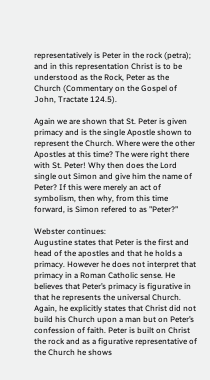representatively is Peter in the rock (petra); and in this representation Christ is to be understood as the Rock, Peter as the Church (Commentary on the Gospel of John, Tractate 124.5).

Again we are shown that St. Peter is given primacy and is the single Apostle shown to represent the Church. Where were the other Apostles at this time? The were right there with St. Peter! Why then does the Lord single out Simon and give him the name of Peter? If this were merely an act of symbolism, then why, from this time forward, is Simon refered to as "Peter?"

Webster continues:
Augustine states that Peter is the first and head of the apostles and that he holds a primacy. However he does not interpret that primacy in a Roman Catholic sense. He believes that Peter’s primacy is figurative in that he represents the universal Church. Again, he explicitly states that Christ did not build his Church upon a man but on Peter’s confession of faith. Peter is built on Christ the rock and as a figurative representative of the Church he shows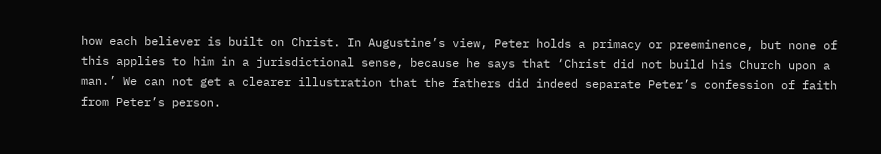how each believer is built on Christ. In Augustine’s view, Peter holds a primacy or preeminence, but none of this applies to him in a jurisdictional sense, because he says that ‘Christ did not build his Church upon a man.’ We can not get a clearer illustration that the fathers did indeed separate Peter’s confession of faith from Peter’s person.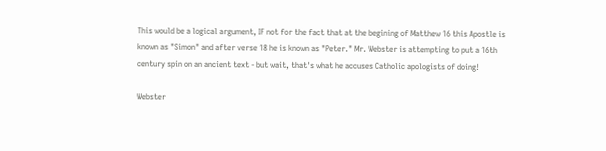This would be a logical argument, IF not for the fact that at the begining of Matthew 16 this Apostle is known as "Simon" and after verse 18 he is known as "Peter." Mr. Webster is attempting to put a 16th century spin on an ancient text - but wait, that's what he accuses Catholic apologists of doing!

Webster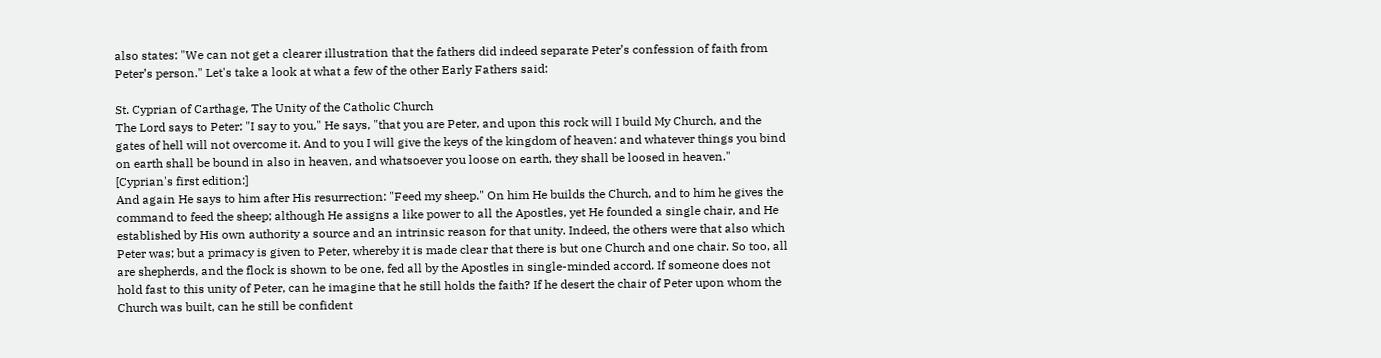also states: "We can not get a clearer illustration that the fathers did indeed separate Peter’s confession of faith from Peter’s person." Let's take a look at what a few of the other Early Fathers said:

St. Cyprian of Carthage, The Unity of the Catholic Church
The Lord says to Peter: "I say to you," He says, "that you are Peter, and upon this rock will I build My Church, and the gates of hell will not overcome it. And to you I will give the keys of the kingdom of heaven: and whatever things you bind on earth shall be bound in also in heaven, and whatsoever you loose on earth, they shall be loosed in heaven."
[Cyprian's first edition:]
And again He says to him after His resurrection: "Feed my sheep." On him He builds the Church, and to him he gives the command to feed the sheep; although He assigns a like power to all the Apostles, yet He founded a single chair, and He established by His own authority a source and an intrinsic reason for that unity. Indeed, the others were that also which Peter was; but a primacy is given to Peter, whereby it is made clear that there is but one Church and one chair. So too, all are shepherds, and the flock is shown to be one, fed all by the Apostles in single-minded accord. If someone does not hold fast to this unity of Peter, can he imagine that he still holds the faith? If he desert the chair of Peter upon whom the Church was built, can he still be confident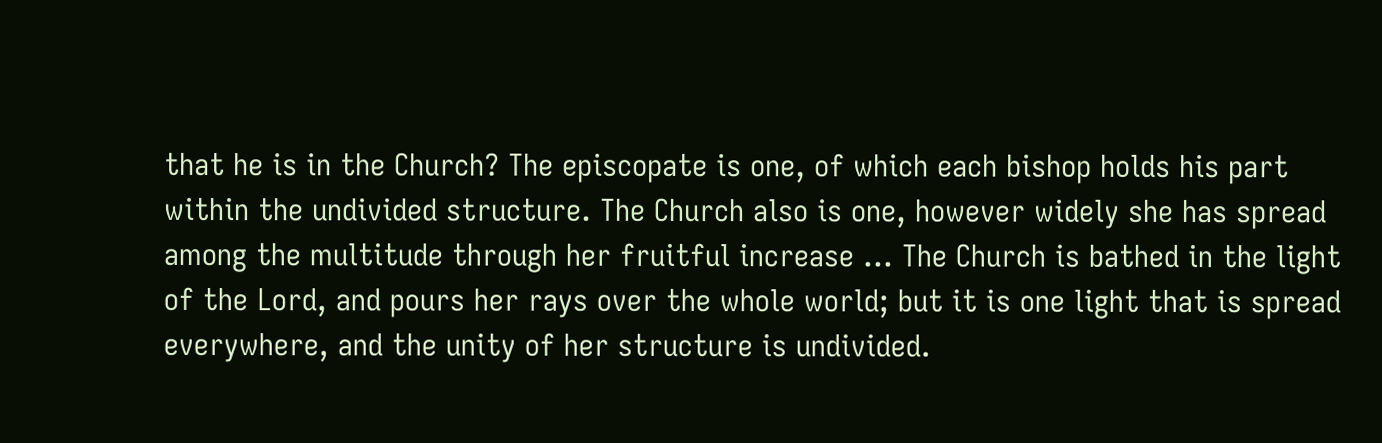that he is in the Church? The episcopate is one, of which each bishop holds his part within the undivided structure. The Church also is one, however widely she has spread among the multitude through her fruitful increase ... The Church is bathed in the light of the Lord, and pours her rays over the whole world; but it is one light that is spread everywhere, and the unity of her structure is undivided.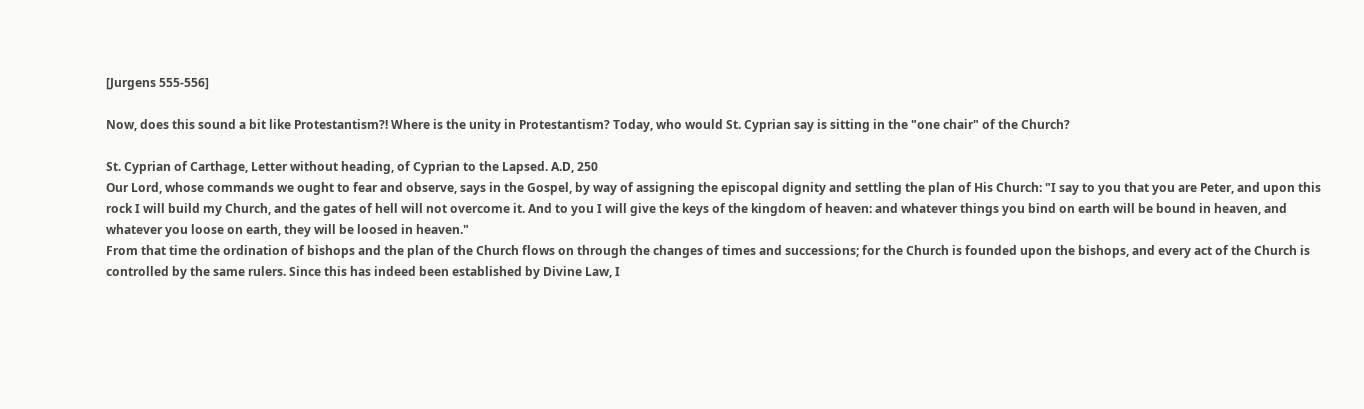[Jurgens 555-556]

Now, does this sound a bit like Protestantism?! Where is the unity in Protestantism? Today, who would St. Cyprian say is sitting in the "one chair" of the Church?

St. Cyprian of Carthage, Letter without heading, of Cyprian to the Lapsed. A.D, 250
Our Lord, whose commands we ought to fear and observe, says in the Gospel, by way of assigning the episcopal dignity and settling the plan of His Church: "I say to you that you are Peter, and upon this rock I will build my Church, and the gates of hell will not overcome it. And to you I will give the keys of the kingdom of heaven: and whatever things you bind on earth will be bound in heaven, and whatever you loose on earth, they will be loosed in heaven."
From that time the ordination of bishops and the plan of the Church flows on through the changes of times and successions; for the Church is founded upon the bishops, and every act of the Church is controlled by the same rulers. Since this has indeed been established by Divine Law, I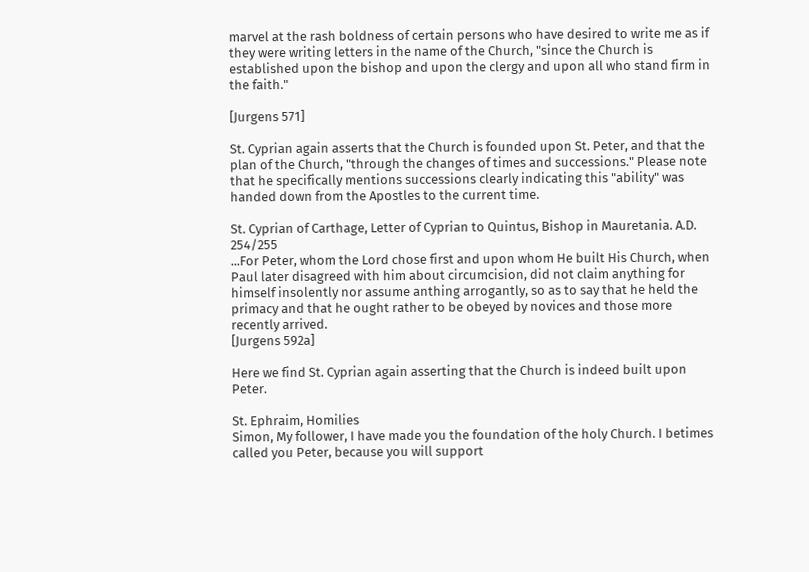marvel at the rash boldness of certain persons who have desired to write me as if they were writing letters in the name of the Church, "since the Church is established upon the bishop and upon the clergy and upon all who stand firm in the faith."

[Jurgens 571]

St. Cyprian again asserts that the Church is founded upon St. Peter, and that the plan of the Church, "through the changes of times and successions." Please note that he specifically mentions successions clearly indicating this "ability" was handed down from the Apostles to the current time.

St. Cyprian of Carthage, Letter of Cyprian to Quintus, Bishop in Mauretania. A.D. 254/255
...For Peter, whom the Lord chose first and upon whom He built His Church, when Paul later disagreed with him about circumcision, did not claim anything for himself insolently nor assume anthing arrogantly, so as to say that he held the primacy and that he ought rather to be obeyed by novices and those more recently arrived.
[Jurgens 592a]

Here we find St. Cyprian again asserting that the Church is indeed built upon Peter.

St. Ephraim, Homilies
Simon, My follower, I have made you the foundation of the holy Church. I betimes called you Peter, because you will support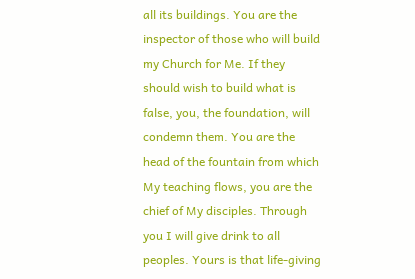all its buildings. You are the inspector of those who will build my Church for Me. If they should wish to build what is false, you, the foundation, will condemn them. You are the head of the fountain from which My teaching flows, you are the chief of My disciples. Through you I will give drink to all peoples. Yours is that life-giving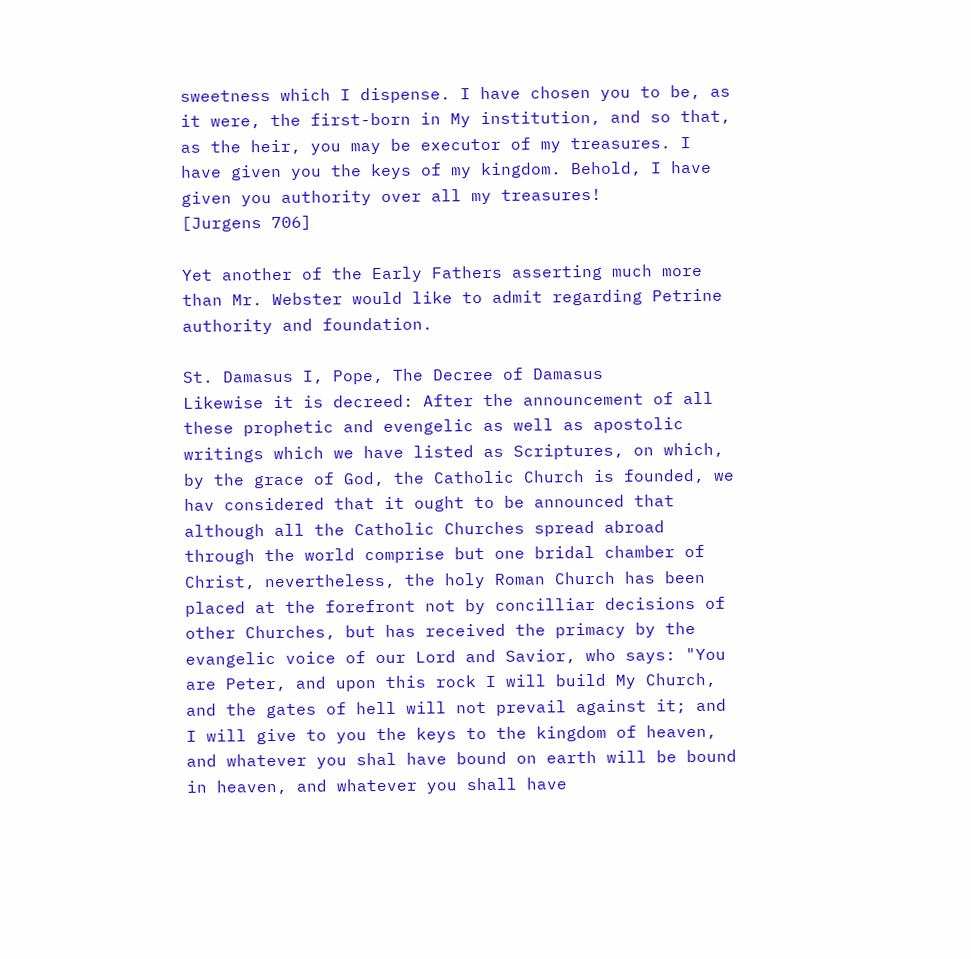sweetness which I dispense. I have chosen you to be, as it were, the first-born in My institution, and so that, as the heir, you may be executor of my treasures. I have given you the keys of my kingdom. Behold, I have given you authority over all my treasures!
[Jurgens 706]

Yet another of the Early Fathers asserting much more than Mr. Webster would like to admit regarding Petrine authority and foundation.

St. Damasus I, Pope, The Decree of Damasus
Likewise it is decreed: After the announcement of all these prophetic and evengelic as well as apostolic writings which we have listed as Scriptures, on which, by the grace of God, the Catholic Church is founded, we hav considered that it ought to be announced that although all the Catholic Churches spread abroad through the world comprise but one bridal chamber of Christ, nevertheless, the holy Roman Church has been placed at the forefront not by concilliar decisions of other Churches, but has received the primacy by the evangelic voice of our Lord and Savior, who says: "You are Peter, and upon this rock I will build My Church, and the gates of hell will not prevail against it; and I will give to you the keys to the kingdom of heaven, and whatever you shal have bound on earth will be bound in heaven, and whatever you shall have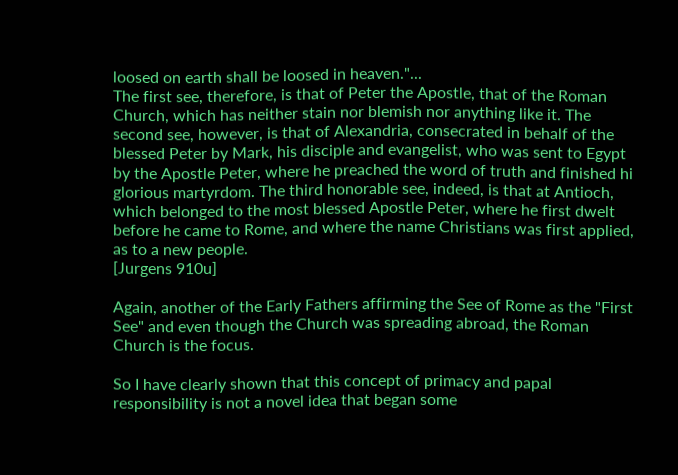loosed on earth shall be loosed in heaven."...
The first see, therefore, is that of Peter the Apostle, that of the Roman Church, which has neither stain nor blemish nor anything like it. The second see, however, is that of Alexandria, consecrated in behalf of the blessed Peter by Mark, his disciple and evangelist, who was sent to Egypt by the Apostle Peter, where he preached the word of truth and finished hi glorious martyrdom. The third honorable see, indeed, is that at Antioch, which belonged to the most blessed Apostle Peter, where he first dwelt before he came to Rome, and where the name Christians was first applied, as to a new people.
[Jurgens 910u]

Again, another of the Early Fathers affirming the See of Rome as the "First See" and even though the Church was spreading abroad, the Roman Church is the focus.

So I have clearly shown that this concept of primacy and papal responsibility is not a novel idea that began some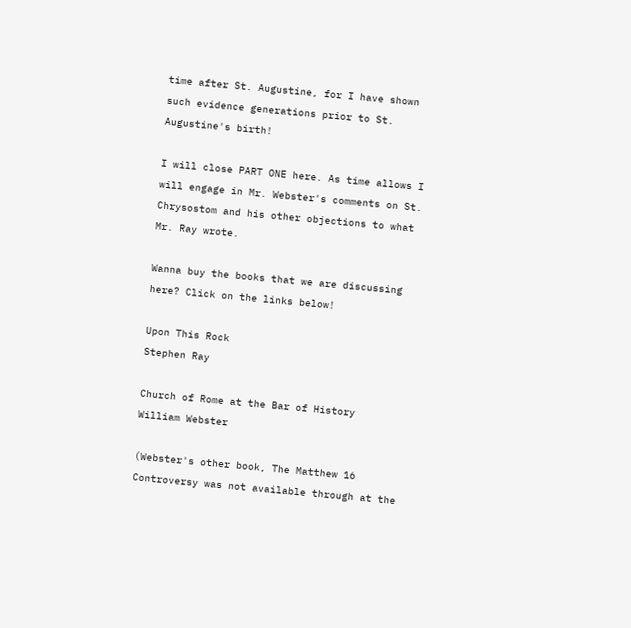time after St. Augustine, for I have shown such evidence generations prior to St. Augustine's birth!

I will close PART ONE here. As time allows I will engage in Mr. Webster's comments on St. Chrysostom and his other objections to what Mr. Ray wrote.

Wanna buy the books that we are discussing here? Click on the links below!

Upon This Rock
Stephen Ray

Church of Rome at the Bar of History
William Webster

(Webster's other book, The Matthew 16 Controversy was not available through at the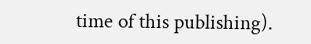time of this publishing).